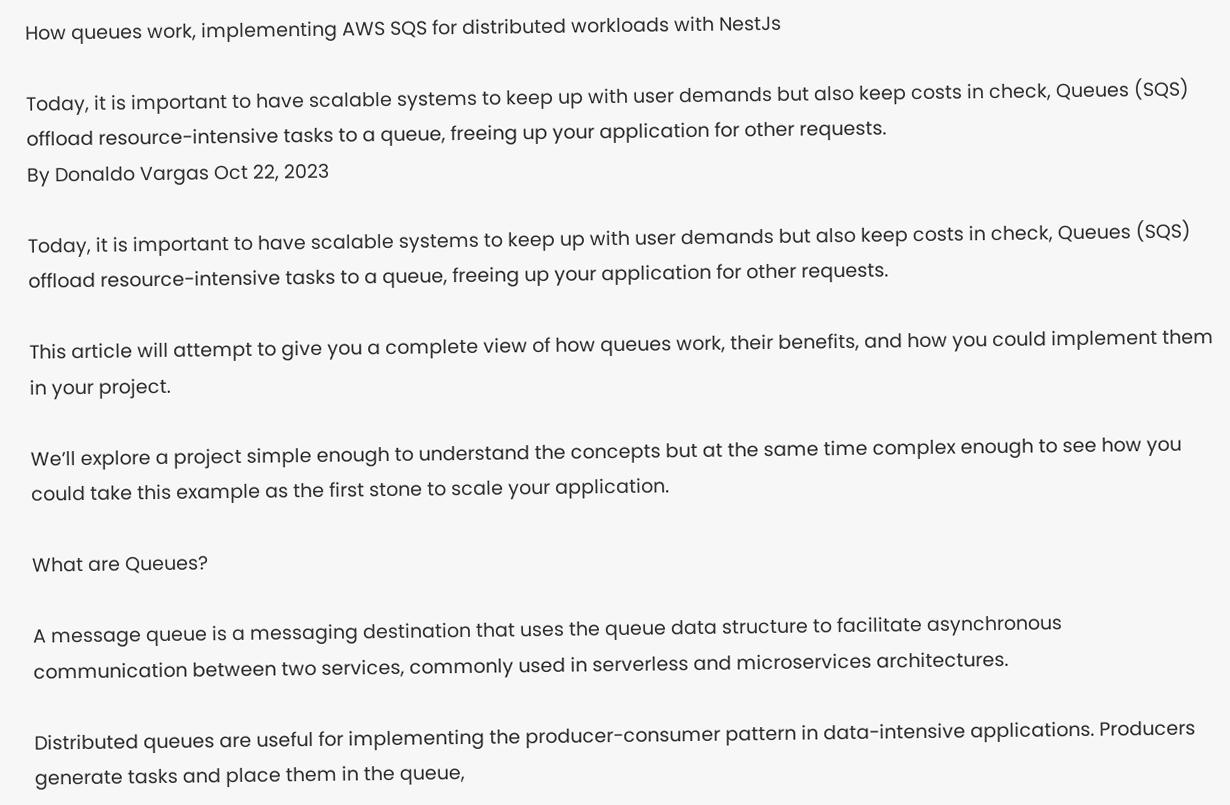How queues work, implementing AWS SQS for distributed workloads with NestJs

Today, it is important to have scalable systems to keep up with user demands but also keep costs in check, Queues (SQS) offload resource-intensive tasks to a queue, freeing up your application for other requests.
By Donaldo Vargas Oct 22, 2023

Today, it is important to have scalable systems to keep up with user demands but also keep costs in check, Queues (SQS) offload resource-intensive tasks to a queue, freeing up your application for other requests.

This article will attempt to give you a complete view of how queues work, their benefits, and how you could implement them in your project.

We’ll explore a project simple enough to understand the concepts but at the same time complex enough to see how you could take this example as the first stone to scale your application.

What are Queues?

A message queue is a messaging destination that uses the queue data structure to facilitate asynchronous communication between two services, commonly used in serverless and microservices architectures.

Distributed queues are useful for implementing the producer-consumer pattern in data-intensive applications. Producers generate tasks and place them in the queue,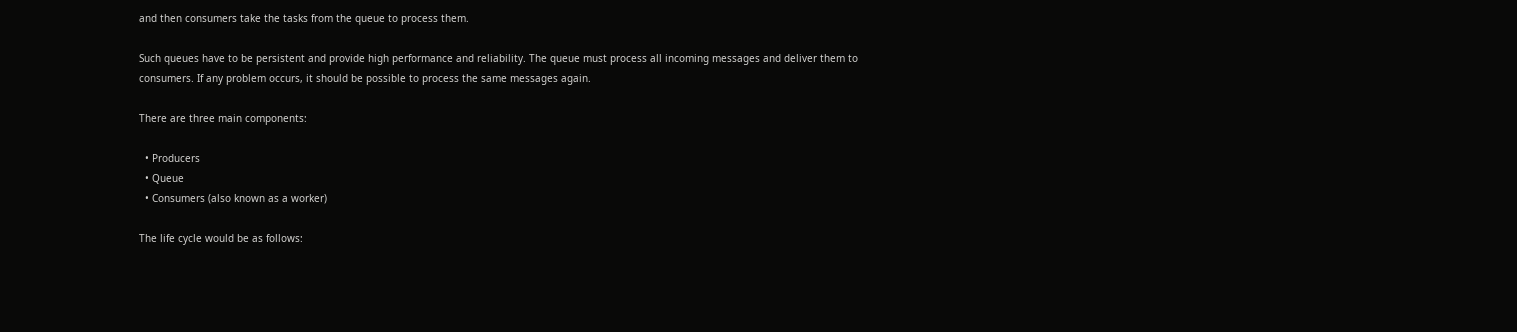and then consumers take the tasks from the queue to process them.

Such queues have to be persistent and provide high performance and reliability. The queue must process all incoming messages and deliver them to consumers. If any problem occurs, it should be possible to process the same messages again.

There are three main components:

  • Producers
  • Queue
  • Consumers (also known as a worker)

The life cycle would be as follows: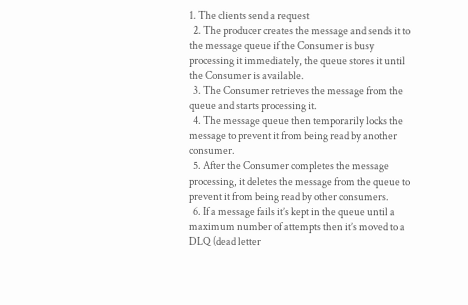1. The clients send a request
  2. The producer creates the message and sends it to the message queue if the Consumer is busy processing it immediately, the queue stores it until the Consumer is available.
  3. The Consumer retrieves the message from the queue and starts processing it.
  4. The message queue then temporarily locks the message to prevent it from being read by another consumer.
  5. After the Consumer completes the message processing, it deletes the message from the queue to prevent it from being read by other consumers.
  6. If a message fails it’s kept in the queue until a maximum number of attempts then it’s moved to a DLQ (dead letter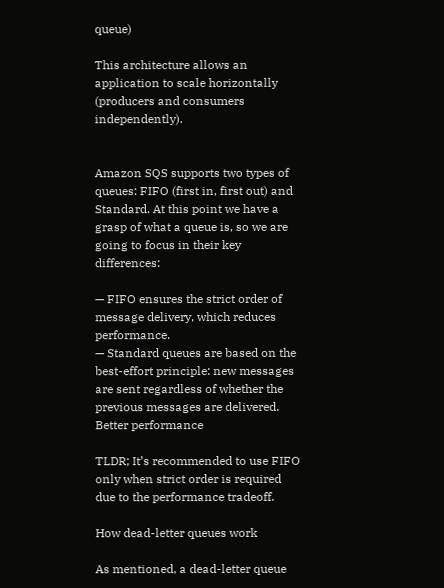queue)

This architecture allows an application to scale horizontally (producers and consumers independently).


Amazon SQS supports two types of queues: FIFO (first in, first out) and Standard. At this point we have a grasp of what a queue is, so we are going to focus in their key differences:

— FIFO ensures the strict order of message delivery, which reduces performance.
— Standard queues are based on the best-effort principle: new messages are sent regardless of whether the previous messages are delivered. Better performance

TLDR; It’s recommended to use FIFO only when strict order is required due to the performance tradeoff.

How dead-letter queues work

As mentioned, a dead-letter queue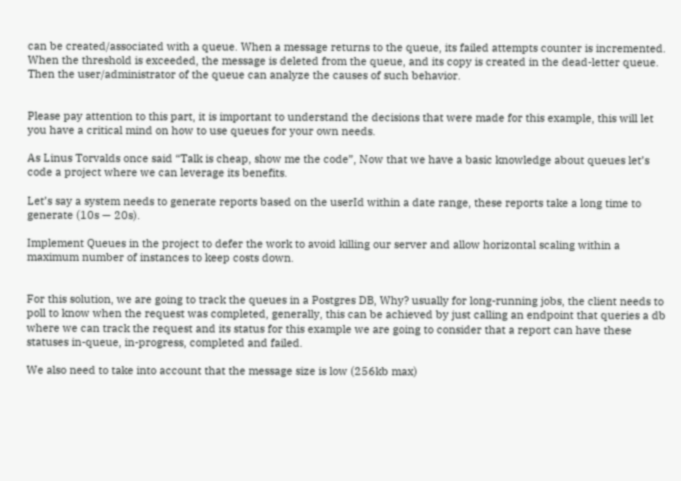can be created/associated with a queue. When a message returns to the queue, its failed attempts counter is incremented. When the threshold is exceeded, the message is deleted from the queue, and its copy is created in the dead-letter queue. Then the user/administrator of the queue can analyze the causes of such behavior.


Please pay attention to this part, it is important to understand the decisions that were made for this example, this will let you have a critical mind on how to use queues for your own needs.

As Linus Torvalds once said “Talk is cheap, show me the code”, Now that we have a basic knowledge about queues let’s code a project where we can leverage its benefits.

Let’s say a system needs to generate reports based on the userId within a date range, these reports take a long time to generate (10s — 20s).

Implement Queues in the project to defer the work to avoid killing our server and allow horizontal scaling within a maximum number of instances to keep costs down.


For this solution, we are going to track the queues in a Postgres DB, Why? usually for long-running jobs, the client needs to poll to know when the request was completed, generally, this can be achieved by just calling an endpoint that queries a db where we can track the request and its status for this example we are going to consider that a report can have these statuses in-queue, in-progress, completed and failed.

We also need to take into account that the message size is low (256kb max)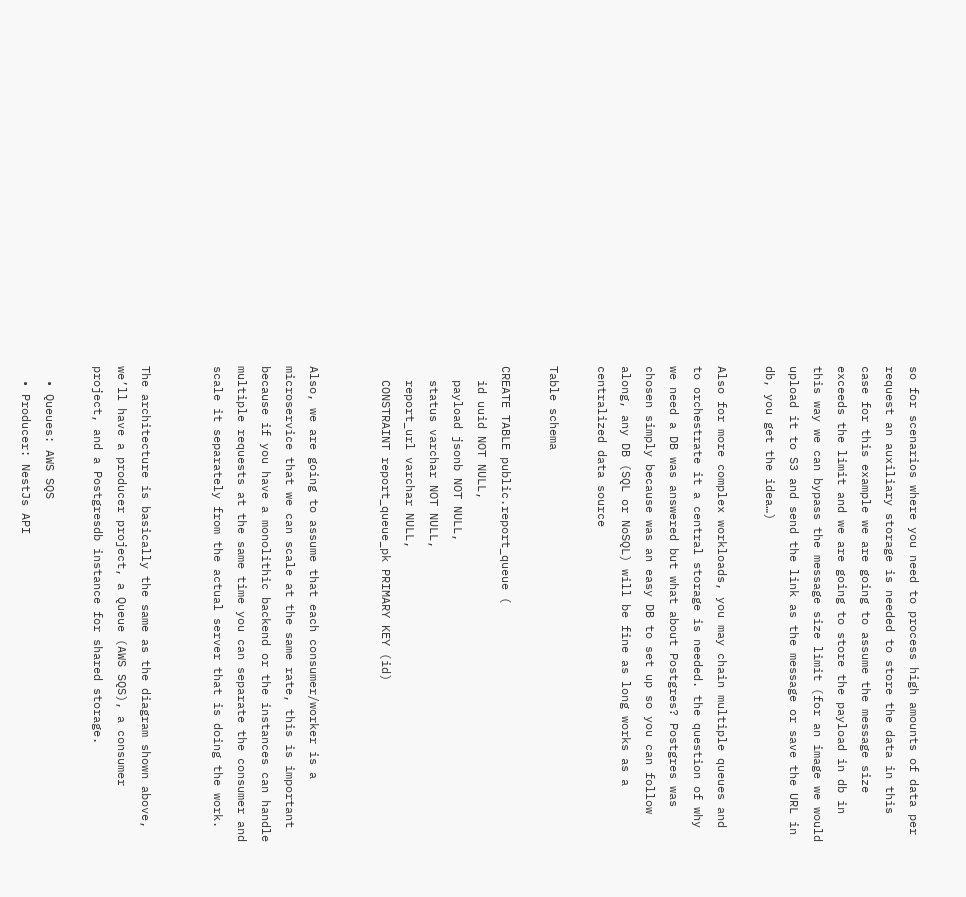so for scenarios where you need to process high amounts of data per request an auxiliary storage is needed to store the data in this case for this example we are going to assume the message size exceeds the limit and we are going to store the payload in db in this way we can bypass the message size limit (for an image we would upload it to S3 and send the link as the message or save the URL in db, you get the idea…)

Also for more complex workloads, you may chain multiple queues and to orchestrate it a central storage is needed. the question of why we need a DB was answered but what about Postgres? Postgres was chosen simply because was an easy DB to set up so you can follow along, any DB (SQL or NoSQL) will be fine as long works as a centralized data source

Table schema

CREATE TABLE public.report_queue (
  id uuid NOT NULL,
  payload jsonb NOT NULL,
  status varchar NOT NULL,
  report_url varchar NULL,
  CONSTRAINT report_queue_pk PRIMARY KEY (id)


Also, we are going to assume that each consumer/worker is a microservice that we can scale at the same rate, this is important because if you have a monolithic backend or the instances can handle multiple requests at the same time you can separate the consumer and scale it separately from the actual server that is doing the work.


The architecture is basically the same as the diagram shown above, we’ll have a producer project, a Queue (AWS SQS), a consumer project, and a Postgresdb instance for shared storage.

  • Queues: AWS SQS
  • Producer: NestJs API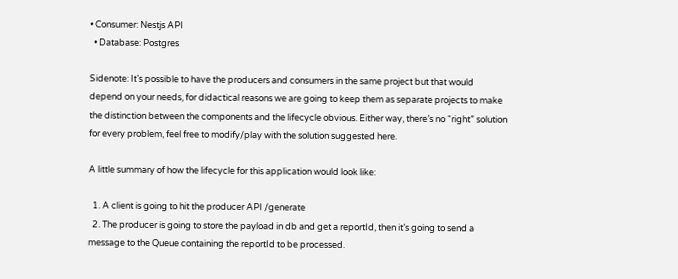• Consumer: Nestjs API
  • Database: Postgres

Sidenote: It’s possible to have the producers and consumers in the same project but that would depend on your needs, for didactical reasons we are going to keep them as separate projects to make the distinction between the components and the lifecycle obvious. Either way, there’s no “right” solution for every problem, feel free to modify/play with the solution suggested here.

A little summary of how the lifecycle for this application would look like:

  1. A client is going to hit the producer API /generate
  2. The producer is going to store the payload in db and get a reportId, then it’s going to send a message to the Queue containing the reportId to be processed.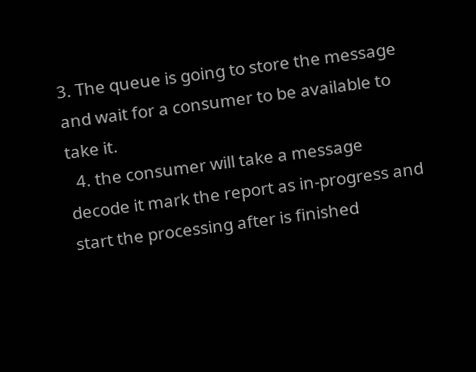3. The queue is going to store the message and wait for a consumer to be available to take it.
  4. the consumer will take a message decode it mark the report as in-progress and start the processing after is finished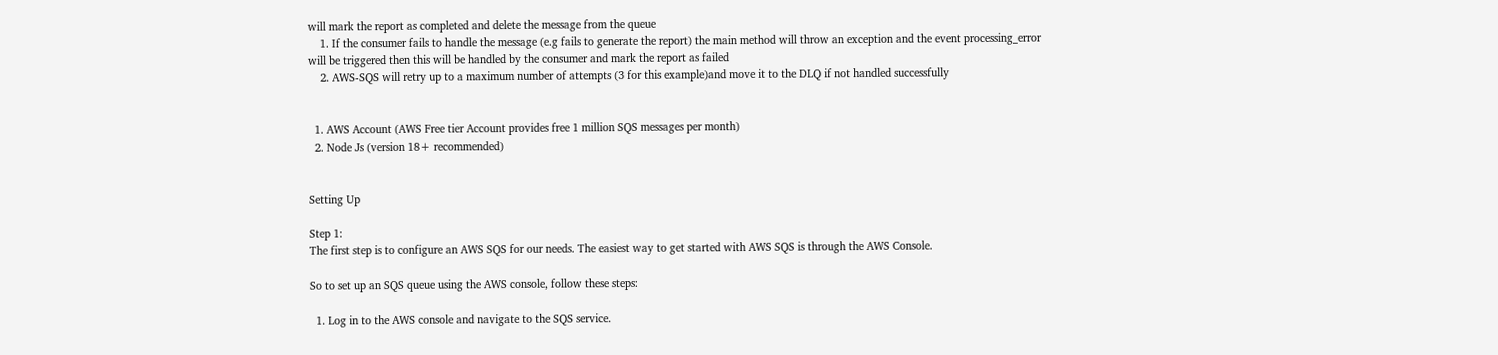will mark the report as completed and delete the message from the queue
    1. If the consumer fails to handle the message (e.g fails to generate the report) the main method will throw an exception and the event processing_error will be triggered then this will be handled by the consumer and mark the report as failed
    2. AWS-SQS will retry up to a maximum number of attempts (3 for this example)and move it to the DLQ if not handled successfully


  1. AWS Account (AWS Free tier Account provides free 1 million SQS messages per month)
  2. Node Js (version 18+ recommended)


Setting Up

Step 1:
The first step is to configure an AWS SQS for our needs. The easiest way to get started with AWS SQS is through the AWS Console.

So to set up an SQS queue using the AWS console, follow these steps:

  1. Log in to the AWS console and navigate to the SQS service.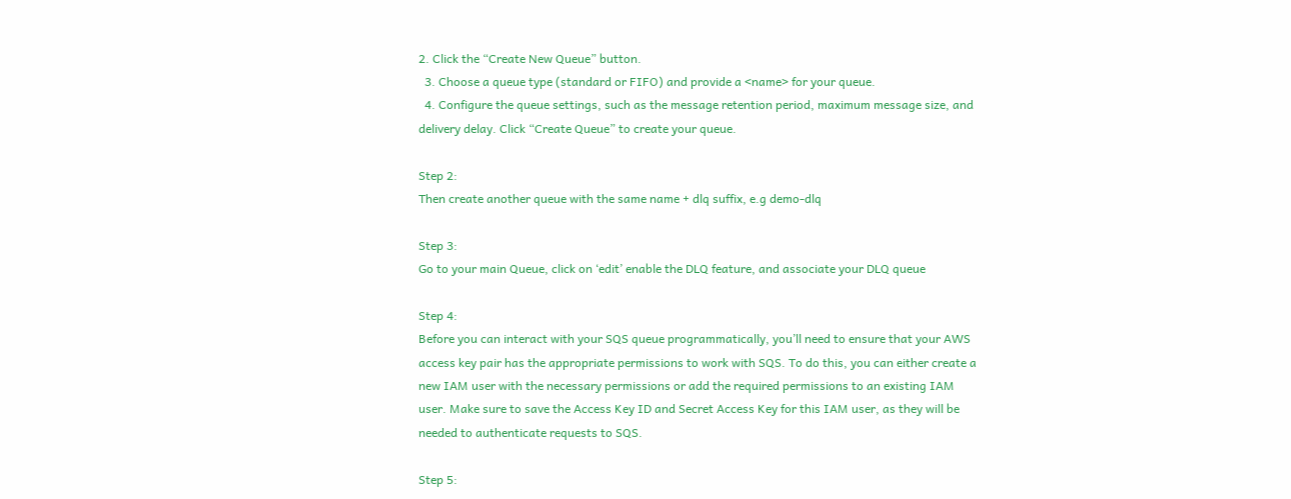2. Click the “Create New Queue” button.
  3. Choose a queue type (standard or FIFO) and provide a <name> for your queue.
  4. Configure the queue settings, such as the message retention period, maximum message size, and delivery delay. Click “Create Queue” to create your queue.

Step 2:
Then create another queue with the same name + dlq suffix, e.g demo-dlq

Step 3:
Go to your main Queue, click on ‘edit’ enable the DLQ feature, and associate your DLQ queue

Step 4:
Before you can interact with your SQS queue programmatically, you’ll need to ensure that your AWS access key pair has the appropriate permissions to work with SQS. To do this, you can either create a new IAM user with the necessary permissions or add the required permissions to an existing IAM user. Make sure to save the Access Key ID and Secret Access Key for this IAM user, as they will be needed to authenticate requests to SQS.

Step 5: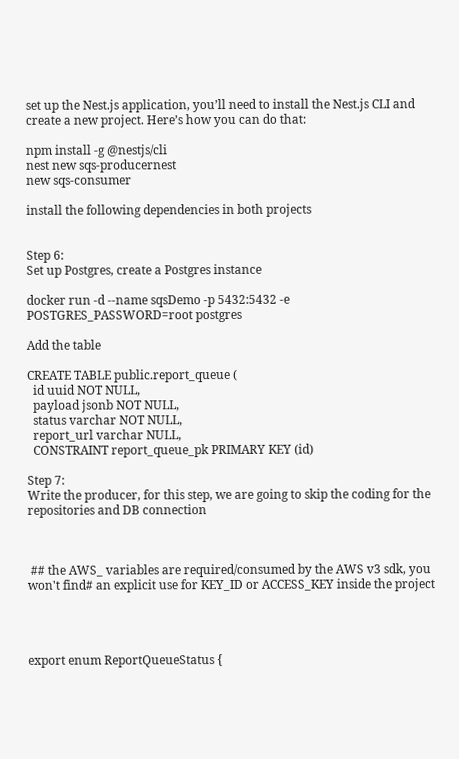set up the Nest.js application, you’ll need to install the Nest.js CLI and create a new project. Here’s how you can do that:

npm install -g @nestjs/cli
nest new sqs-producernest
new sqs-consumer

install the following dependencies in both projects


Step 6:
Set up Postgres, create a Postgres instance

docker run -d --name sqsDemo -p 5432:5432 -e POSTGRES_PASSWORD=root postgres

Add the table

CREATE TABLE public.report_queue (
  id uuid NOT NULL,
  payload jsonb NOT NULL,
  status varchar NOT NULL,
  report_url varchar NULL,
  CONSTRAINT report_queue_pk PRIMARY KEY (id)

Step 7:
Write the producer, for this step, we are going to skip the coding for the repositories and DB connection



 ## the AWS_ variables are required/consumed by the AWS v3 sdk, you won't find# an explicit use for KEY_ID or ACCESS_KEY inside the project




export enum ReportQueueStatus {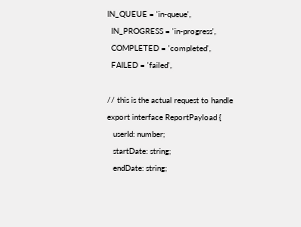IN_QUEUE = 'in-queue',
  IN_PROGRESS = 'in-progress',
  COMPLETED = 'completed',
  FAILED = 'failed',

// this is the actual request to handle
export interface ReportPayload {
   userId: number;
   startDate: string;
   endDate: string;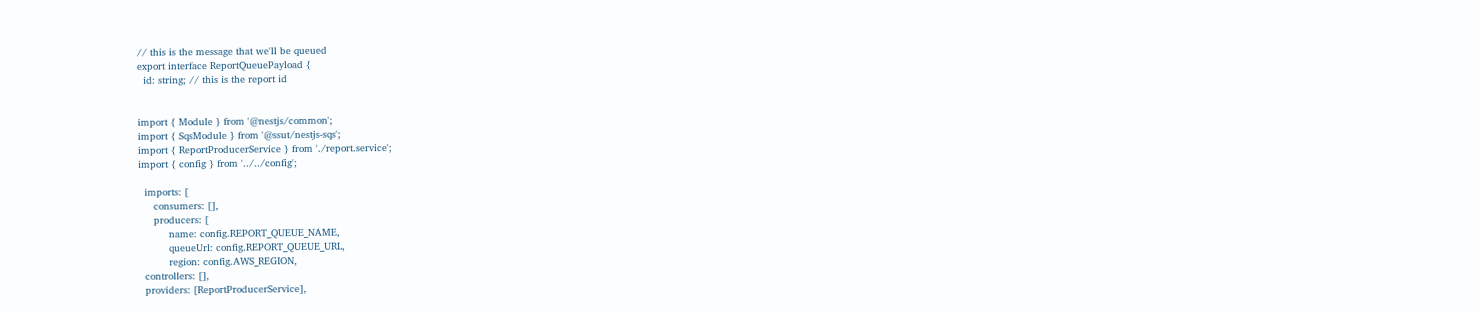// this is the message that we'll be queued
export interface ReportQueuePayload {
  id: string; // this is the report id


import { Module } from '@nestjs/common';
import { SqsModule } from '@ssut/nestjs-sqs';
import { ReportProducerService } from './report.service';
import { config } from '../../config';

  imports: [
     consumers: [],
     producers: [
          name: config.REPORT_QUEUE_NAME,
          queueUrl: config.REPORT_QUEUE_URL,
          region: config.AWS_REGION,
  controllers: [],
  providers: [ReportProducerService],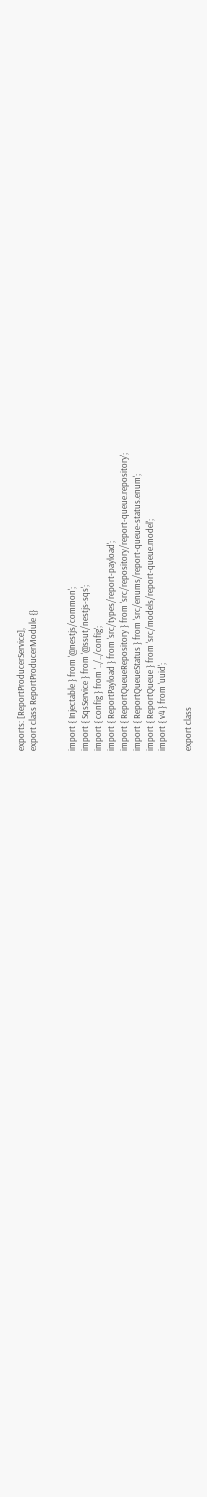exports: [ReportProducerService],
export class ReportProducerModule {}


import { Injectable } from '@nestjs/common';
import { SqsService } from '@ssut/nestjs-sqs';
import { config } from '../../config';
import { ReportPayload } from 'src/types/report-payload';
import { ReportQueueRepository } from 'src/repository/report-queue.repository';
import { ReportQueueStatus } from 'src/enums/report-queue-status.enum';
import { ReportQueue } from 'src/models/report-queue.model';
import { v4 } from 'uuid';

export class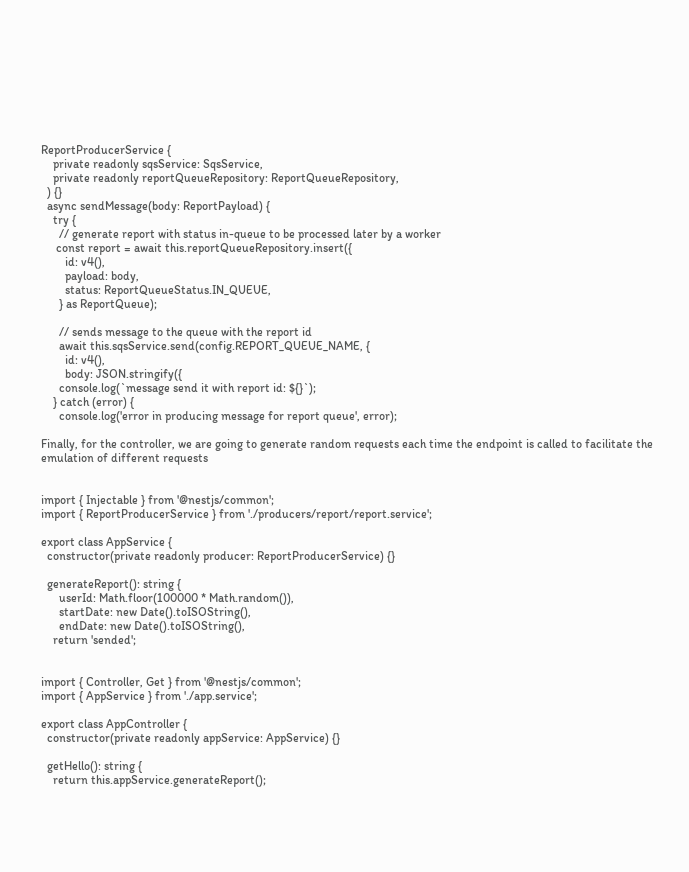ReportProducerService {
    private readonly sqsService: SqsService,
    private readonly reportQueueRepository: ReportQueueRepository,
  ) {}
  async sendMessage(body: ReportPayload) {
    try {
      // generate report with status in-queue to be processed later by a worker
     const report = await this.reportQueueRepository.insert({
        id: v4(),
        payload: body,
        status: ReportQueueStatus.IN_QUEUE,
      } as ReportQueue);

      // sends message to the queue with the report id
      await this.sqsService.send(config.REPORT_QUEUE_NAME, {
        id: v4(),
        body: JSON.stringify({
      console.log(`message send it with report id: ${}`);
    } catch (error) {
      console.log('error in producing message for report queue', error);

Finally, for the controller, we are going to generate random requests each time the endpoint is called to facilitate the emulation of different requests


import { Injectable } from '@nestjs/common';
import { ReportProducerService } from './producers/report/report.service';

export class AppService {
  constructor(private readonly producer: ReportProducerService) {}

  generateReport(): string {
      userId: Math.floor(100000 * Math.random()),
      startDate: new Date().toISOString(),
      endDate: new Date().toISOString(),
    return 'sended';


import { Controller, Get } from '@nestjs/common';
import { AppService } from './app.service';

export class AppController {
  constructor(private readonly appService: AppService) {}

  getHello(): string {
    return this.appService.generateReport();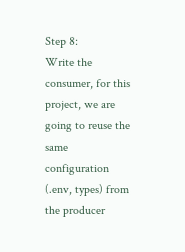Step 8:
Write the consumer, for this project, we are going to reuse the same configuration (.env, types) from the producer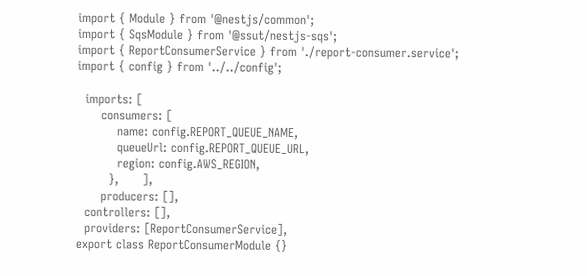import { Module } from '@nestjs/common';
import { SqsModule } from '@ssut/nestjs-sqs';
import { ReportConsumerService } from './report-consumer.service';
import { config } from '../../config';

  imports: [
      consumers: [
          name: config.REPORT_QUEUE_NAME,
          queueUrl: config.REPORT_QUEUE_URL,
          region: config.AWS_REGION,
        },      ],
      producers: [],
  controllers: [],
  providers: [ReportConsumerService],
export class ReportConsumerModule {}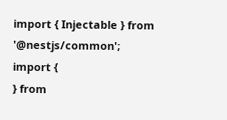import { Injectable } from '@nestjs/common';
import {
} from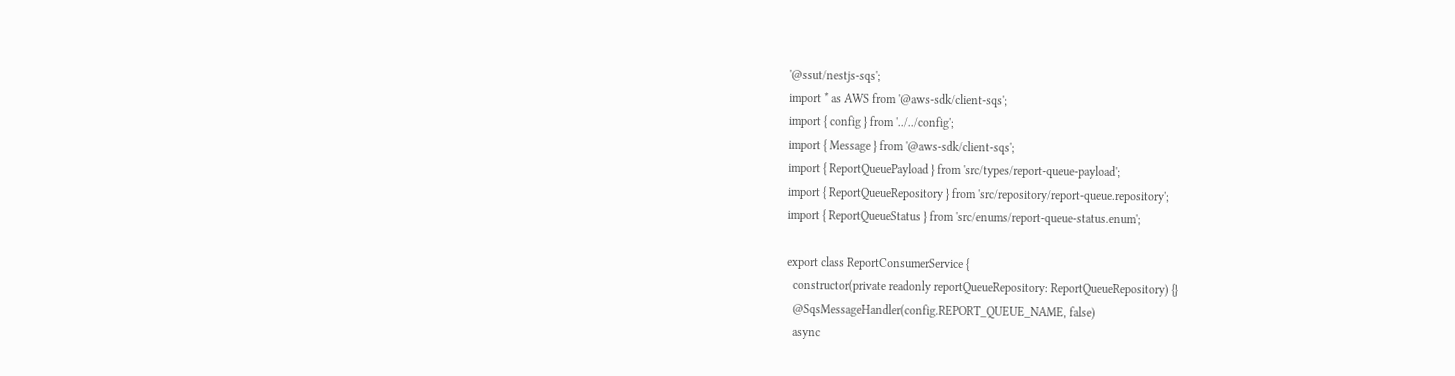'@ssut/nestjs-sqs';
import * as AWS from '@aws-sdk/client-sqs';
import { config } from '../../config';
import { Message } from '@aws-sdk/client-sqs';
import { ReportQueuePayload } from 'src/types/report-queue-payload';
import { ReportQueueRepository } from 'src/repository/report-queue.repository';
import { ReportQueueStatus } from 'src/enums/report-queue-status.enum';

export class ReportConsumerService {
  constructor(private readonly reportQueueRepository: ReportQueueRepository) {}
  @SqsMessageHandler(config.REPORT_QUEUE_NAME, false)
  async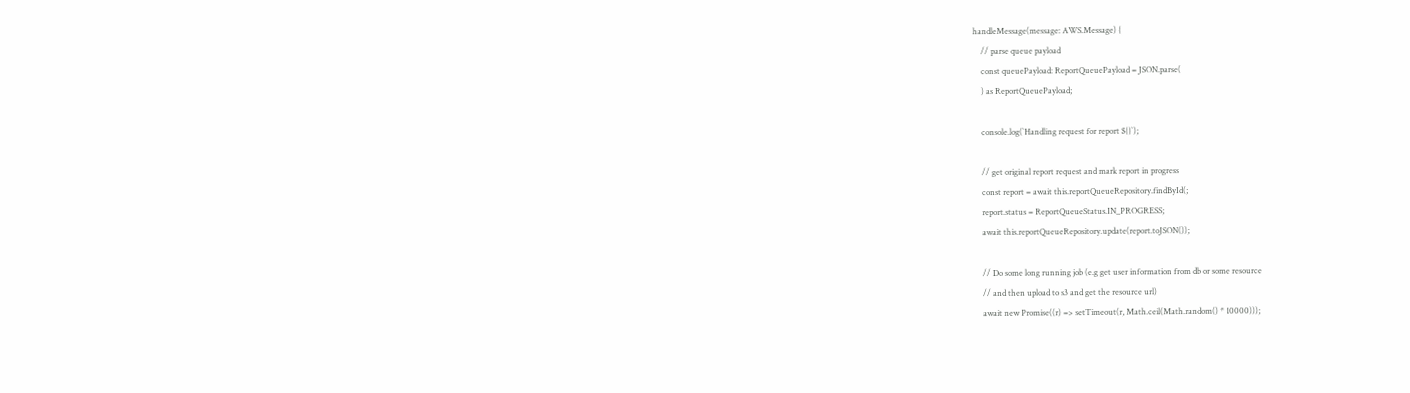handleMessage(message: AWS.Message) {
    // parse queue payload
    const queuePayload: ReportQueuePayload = JSON.parse(
    ) as ReportQueuePayload;

    console.log(`Handling request for report ${}`);

    // get original report request and mark report in progress
    const report = await this.reportQueueRepository.findById(;
    report.status = ReportQueueStatus.IN_PROGRESS;
    await this.reportQueueRepository.update(report.toJSON());

    // Do some long running job (e.g get user information from db or some resource
    // and then upload to s3 and get the resource url)
    await new Promise((r) => setTimeout(r, Math.ceil(Math.random() * 10000)));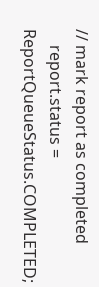// mark report as completed
    report.status = ReportQueueStatus.COMPLETED;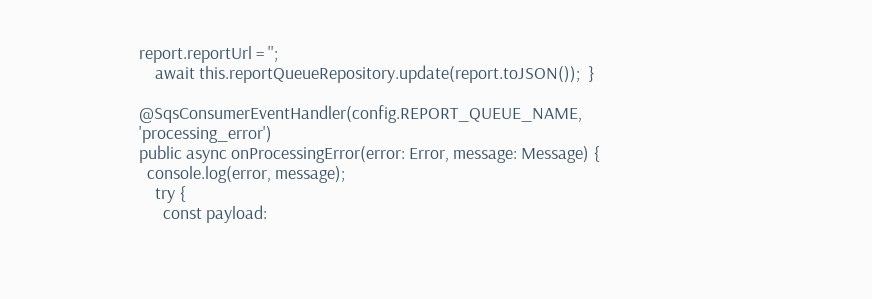report.reportUrl = '';
    await this.reportQueueRepository.update(report.toJSON());  }

@SqsConsumerEventHandler(config.REPORT_QUEUE_NAME, 'processing_error')
public async onProcessingError(error: Error, message: Message) {
  console.log(error, message);
    try {
      const payload: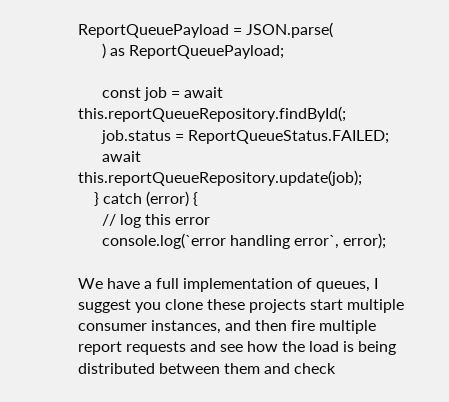ReportQueuePayload = JSON.parse(
      ) as ReportQueuePayload;

      const job = await this.reportQueueRepository.findById(;
      job.status = ReportQueueStatus.FAILED;
      await this.reportQueueRepository.update(job);
    } catch (error) {
      // log this error
      console.log(`error handling error`, error);

We have a full implementation of queues, I suggest you clone these projects start multiple consumer instances, and then fire multiple report requests and see how the load is being distributed between them and check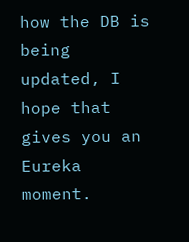how the DB is being updated, I hope that gives you an Eureka moment.